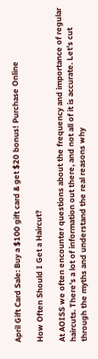April Gift Card Sale: Buy a $100 gift card & get $20 bonus! Purchase Online

How Often Should I Get a Haircut?

At AOISS we often encounter questions about the frequency and importance of regular haircuts. There’s a lot of information out there, and not all of it is accurate. Let’s cut through the myths and understand the real reasons why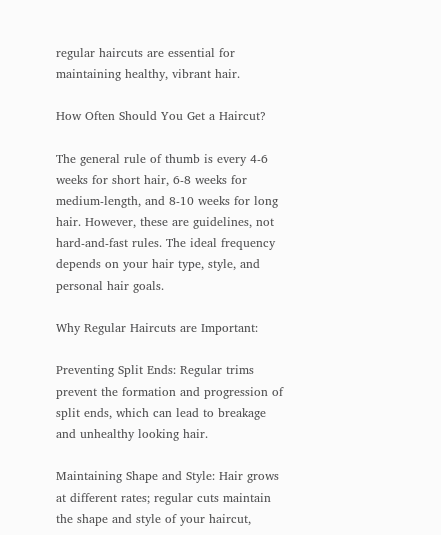regular haircuts are essential for maintaining healthy, vibrant hair.

How Often Should You Get a Haircut?

The general rule of thumb is every 4-6 weeks for short hair, 6-8 weeks for medium-length, and 8-10 weeks for long hair. However, these are guidelines, not hard-and-fast rules. The ideal frequency depends on your hair type, style, and personal hair goals.

Why Regular Haircuts are Important:

Preventing Split Ends: Regular trims prevent the formation and progression of split ends, which can lead to breakage and unhealthy looking hair.

Maintaining Shape and Style: Hair grows at different rates; regular cuts maintain the shape and style of your haircut,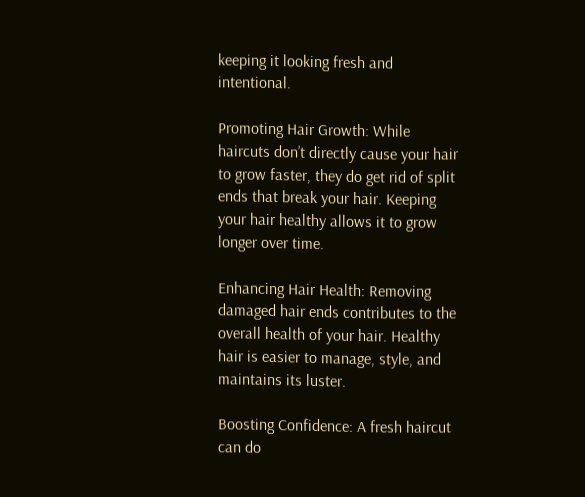keeping it looking fresh and intentional.

Promoting Hair Growth: While haircuts don’t directly cause your hair to grow faster, they do get rid of split ends that break your hair. Keeping your hair healthy allows it to grow longer over time.

Enhancing Hair Health: Removing damaged hair ends contributes to the overall health of your hair. Healthy hair is easier to manage, style, and maintains its luster.

Boosting Confidence: A fresh haircut can do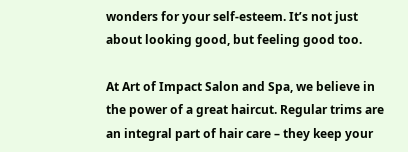wonders for your self-esteem. It’s not just about looking good, but feeling good too.

At Art of Impact Salon and Spa, we believe in the power of a great haircut. Regular trims are an integral part of hair care – they keep your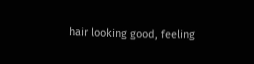hair looking good, feeling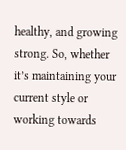healthy, and growing strong. So, whether it’s maintaining your current style or working towards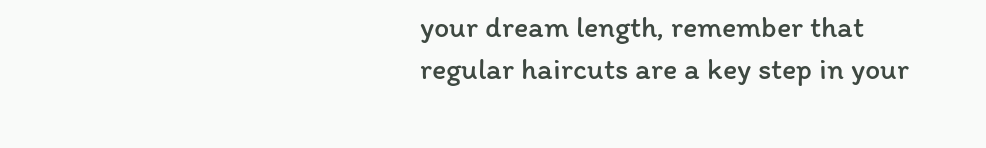your dream length, remember that regular haircuts are a key step in your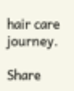hair care journey.

Share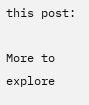this post:

More to explore